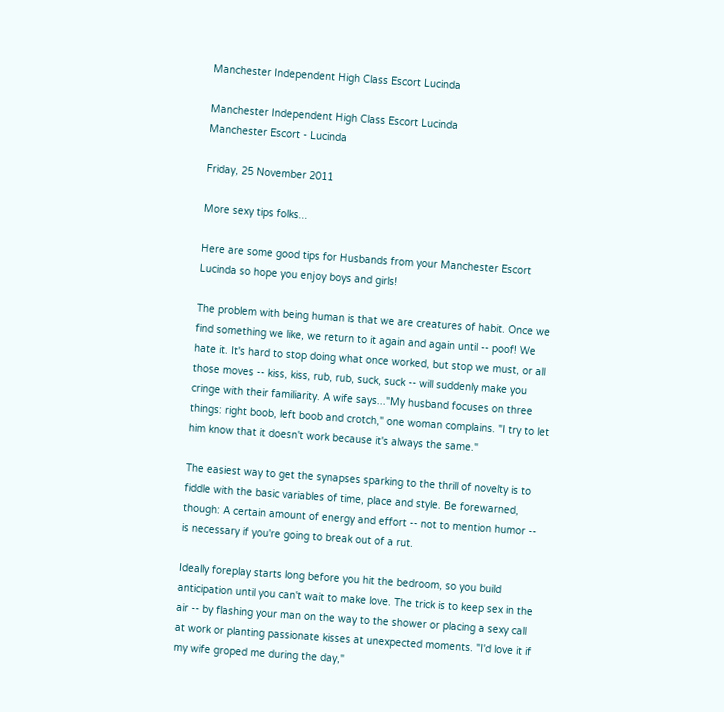Manchester Independent High Class Escort Lucinda

Manchester Independent High Class Escort Lucinda
Manchester Escort - Lucinda

Friday, 25 November 2011

More sexy tips folks...

Here are some good tips for Husbands from your Manchester Escort Lucinda so hope you enjoy boys and girls!

The problem with being human is that we are creatures of habit. Once we find something we like, we return to it again and again until -- poof! We hate it. It's hard to stop doing what once worked, but stop we must, or all those moves -- kiss, kiss, rub, rub, suck, suck -- will suddenly make you cringe with their familiarity. A wife says..."My husband focuses on three things: right boob, left boob and crotch," one woman complains. "I try to let him know that it doesn't work because it's always the same."

The easiest way to get the synapses sparking to the thrill of novelty is to fiddle with the basic variables of time, place and style. Be forewarned, though: A certain amount of energy and effort -- not to mention humor -- is necessary if you're going to break out of a rut.

Ideally foreplay starts long before you hit the bedroom, so you build anticipation until you can't wait to make love. The trick is to keep sex in the air -- by flashing your man on the way to the shower or placing a sexy call at work or planting passionate kisses at unexpected moments. "I'd love it if my wife groped me during the day,"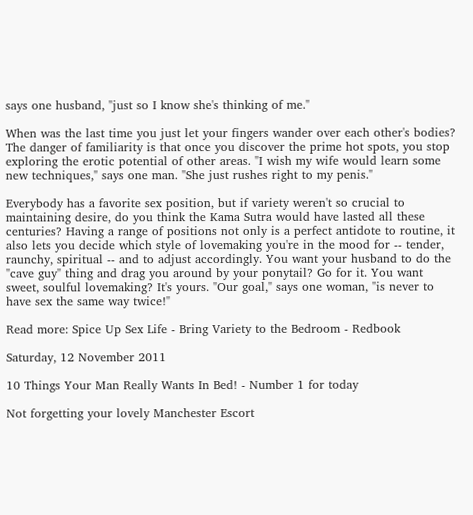says one husband, "just so I know she's thinking of me."

When was the last time you just let your fingers wander over each other's bodies? The danger of familiarity is that once you discover the prime hot spots, you stop exploring the erotic potential of other areas. "I wish my wife would learn some new techniques," says one man. "She just rushes right to my penis."

Everybody has a favorite sex position, but if variety weren't so crucial to maintaining desire, do you think the Kama Sutra would have lasted all these centuries? Having a range of positions not only is a perfect antidote to routine, it also lets you decide which style of lovemaking you're in the mood for -- tender, raunchy, spiritual -- and to adjust accordingly. You want your husband to do the "cave guy" thing and drag you around by your ponytail? Go for it. You want sweet, soulful lovemaking? It's yours. "Our goal," says one woman, "is never to have sex the same way twice!"

Read more: Spice Up Sex Life - Bring Variety to the Bedroom - Redbook

Saturday, 12 November 2011

10 Things Your Man Really Wants In Bed! - Number 1 for today

Not forgetting your lovely Manchester Escort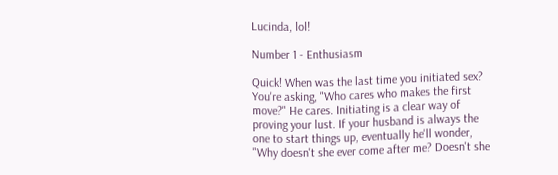Lucinda, lol!

Number 1 - Enthusiasm

Quick! When was the last time you initiated sex? You're asking, "Who cares who makes the first move?" He cares. Initiating is a clear way of proving your lust. If your husband is always the one to start things up, eventually he'll wonder, "Why doesn't she ever come after me? Doesn't she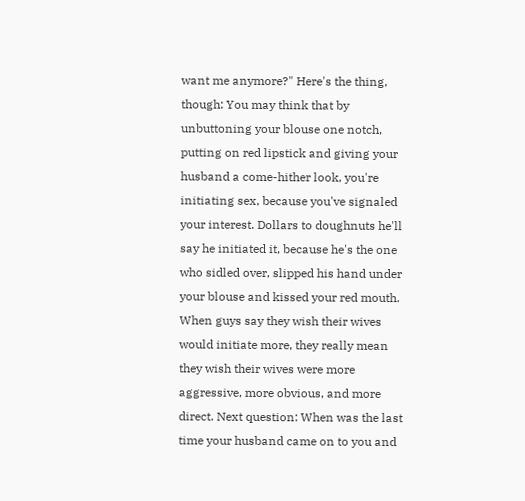want me anymore?" Here's the thing, though: You may think that by unbuttoning your blouse one notch, putting on red lipstick and giving your husband a come-hither look, you're initiating sex, because you've signaled your interest. Dollars to doughnuts he'll say he initiated it, because he's the one who sidled over, slipped his hand under your blouse and kissed your red mouth. When guys say they wish their wives would initiate more, they really mean they wish their wives were more aggressive, more obvious, and more direct. Next question: When was the last time your husband came on to you and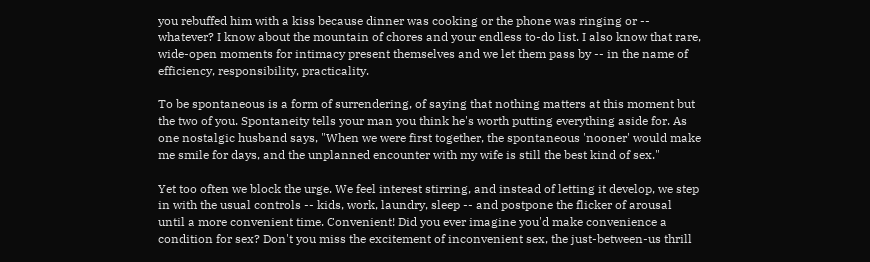you rebuffed him with a kiss because dinner was cooking or the phone was ringing or -- whatever? I know about the mountain of chores and your endless to-do list. I also know that rare, wide-open moments for intimacy present themselves and we let them pass by -- in the name of efficiency, responsibility, practicality.

To be spontaneous is a form of surrendering, of saying that nothing matters at this moment but the two of you. Spontaneity tells your man you think he's worth putting everything aside for. As one nostalgic husband says, "When we were first together, the spontaneous 'nooner' would make me smile for days, and the unplanned encounter with my wife is still the best kind of sex."

Yet too often we block the urge. We feel interest stirring, and instead of letting it develop, we step in with the usual controls -- kids, work, laundry, sleep -- and postpone the flicker of arousal until a more convenient time. Convenient! Did you ever imagine you'd make convenience a condition for sex? Don't you miss the excitement of inconvenient sex, the just-between-us thrill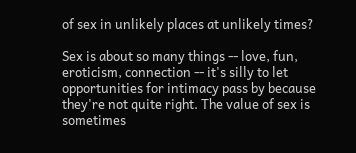of sex in unlikely places at unlikely times?

Sex is about so many things -- love, fun, eroticism, connection -- it's silly to let opportunities for intimacy pass by because they're not quite right. The value of sex is sometimes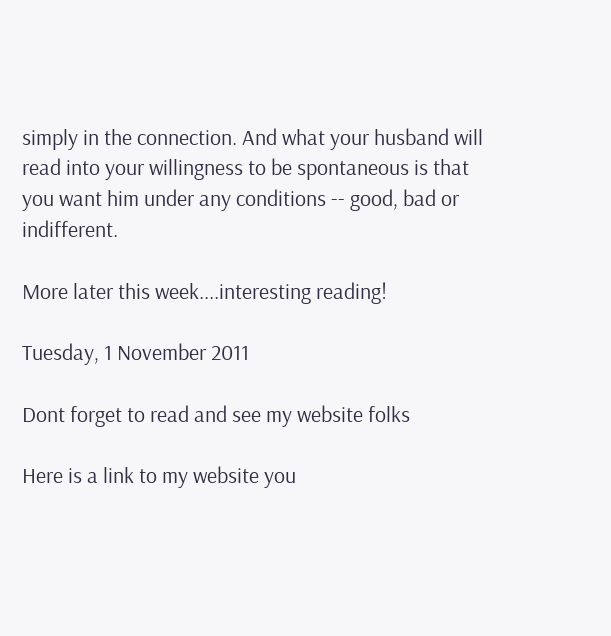simply in the connection. And what your husband will read into your willingness to be spontaneous is that you want him under any conditions -- good, bad or indifferent.

More later this week....interesting reading!

Tuesday, 1 November 2011

Dont forget to read and see my website folks

Here is a link to my website you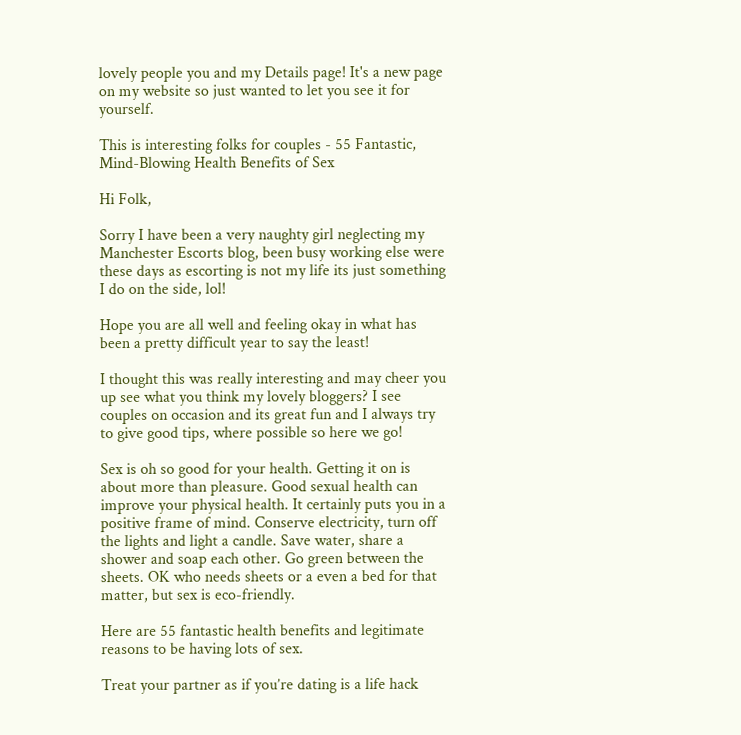lovely people you and my Details page! It's a new page on my website so just wanted to let you see it for yourself.

This is interesting folks for couples - 55 Fantastic, Mind-Blowing Health Benefits of Sex

Hi Folk,

Sorry I have been a very naughty girl neglecting my Manchester Escorts blog, been busy working else were these days as escorting is not my life its just something I do on the side, lol!

Hope you are all well and feeling okay in what has been a pretty difficult year to say the least!

I thought this was really interesting and may cheer you up see what you think my lovely bloggers? I see couples on occasion and its great fun and I always try to give good tips, where possible so here we go!

Sex is oh so good for your health. Getting it on is about more than pleasure. Good sexual health can improve your physical health. It certainly puts you in a positive frame of mind. Conserve electricity, turn off the lights and light a candle. Save water, share a shower and soap each other. Go green between the sheets. OK who needs sheets or a even a bed for that matter, but sex is eco-friendly.

Here are 55 fantastic health benefits and legitimate reasons to be having lots of sex.

Treat your partner as if you’re dating is a life hack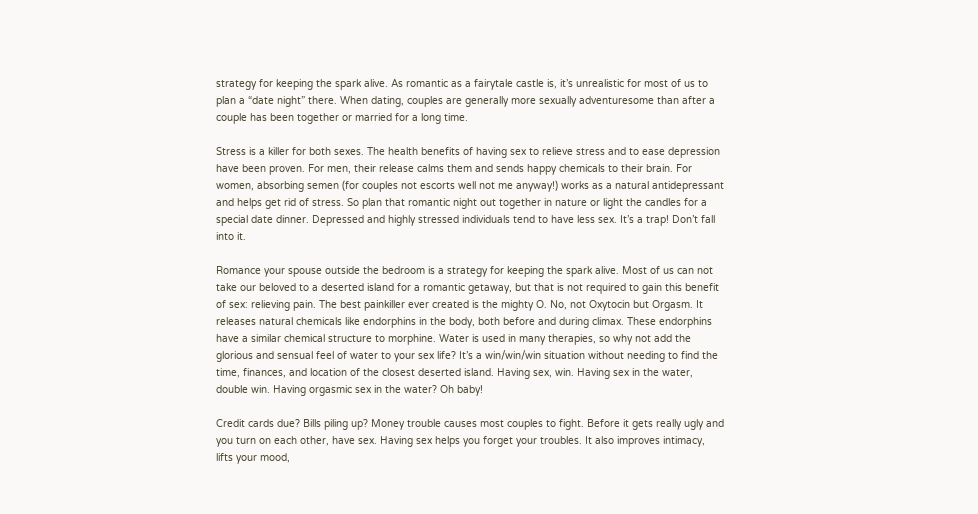strategy for keeping the spark alive. As romantic as a fairytale castle is, it’s unrealistic for most of us to plan a “date night” there. When dating, couples are generally more sexually adventuresome than after a couple has been together or married for a long time.

Stress is a killer for both sexes. The health benefits of having sex to relieve stress and to ease depression have been proven. For men, their release calms them and sends happy chemicals to their brain. For women, absorbing semen (for couples not escorts well not me anyway!) works as a natural antidepressant and helps get rid of stress. So plan that romantic night out together in nature or light the candles for a special date dinner. Depressed and highly stressed individuals tend to have less sex. It’s a trap! Don’t fall into it.

Romance your spouse outside the bedroom is a strategy for keeping the spark alive. Most of us can not take our beloved to a deserted island for a romantic getaway, but that is not required to gain this benefit of sex: relieving pain. The best painkiller ever created is the mighty O. No, not Oxytocin but Orgasm. It releases natural chemicals like endorphins in the body, both before and during climax. These endorphins have a similar chemical structure to morphine. Water is used in many therapies, so why not add the glorious and sensual feel of water to your sex life? It’s a win/win/win situation without needing to find the time, finances, and location of the closest deserted island. Having sex, win. Having sex in the water, double win. Having orgasmic sex in the water? Oh baby!

Credit cards due? Bills piling up? Money trouble causes most couples to fight. Before it gets really ugly and you turn on each other, have sex. Having sex helps you forget your troubles. It also improves intimacy, lifts your mood,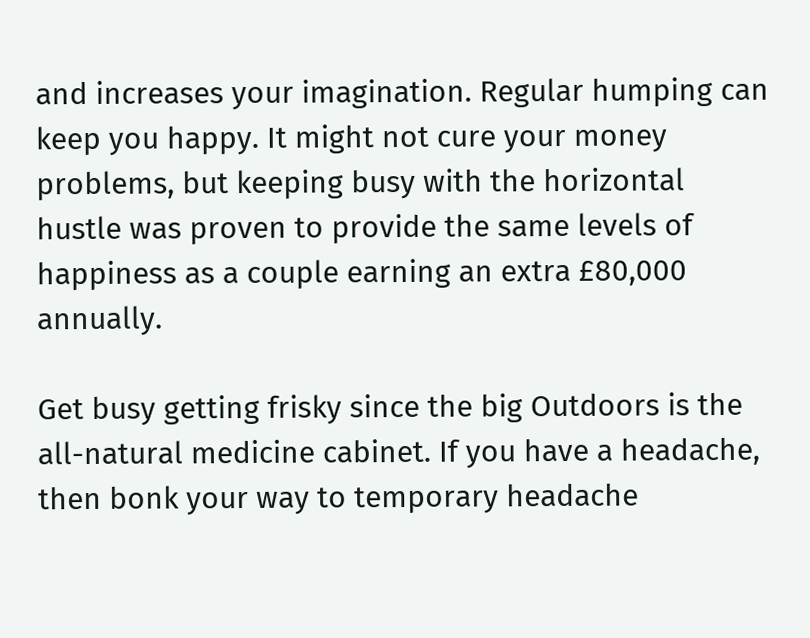and increases your imagination. Regular humping can keep you happy. It might not cure your money problems, but keeping busy with the horizontal hustle was proven to provide the same levels of happiness as a couple earning an extra £80,000 annually.

Get busy getting frisky since the big Outdoors is the all-natural medicine cabinet. If you have a headache, then bonk your way to temporary headache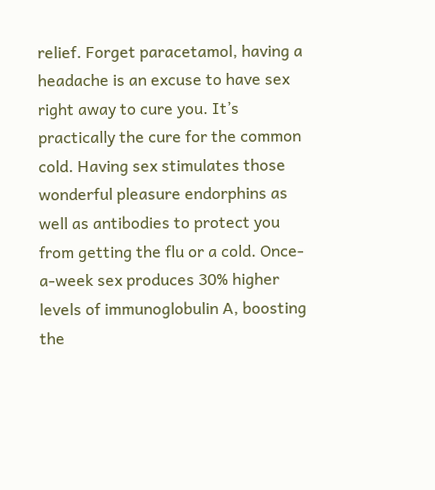relief. Forget paracetamol, having a headache is an excuse to have sex right away to cure you. It’s practically the cure for the common cold. Having sex stimulates those wonderful pleasure endorphins as well as antibodies to protect you from getting the flu or a cold. Once-a-week sex produces 30% higher levels of immunoglobulin A, boosting the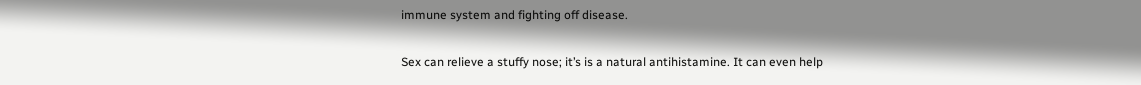immune system and fighting off disease.

Sex can relieve a stuffy nose; it’s is a natural antihistamine. It can even help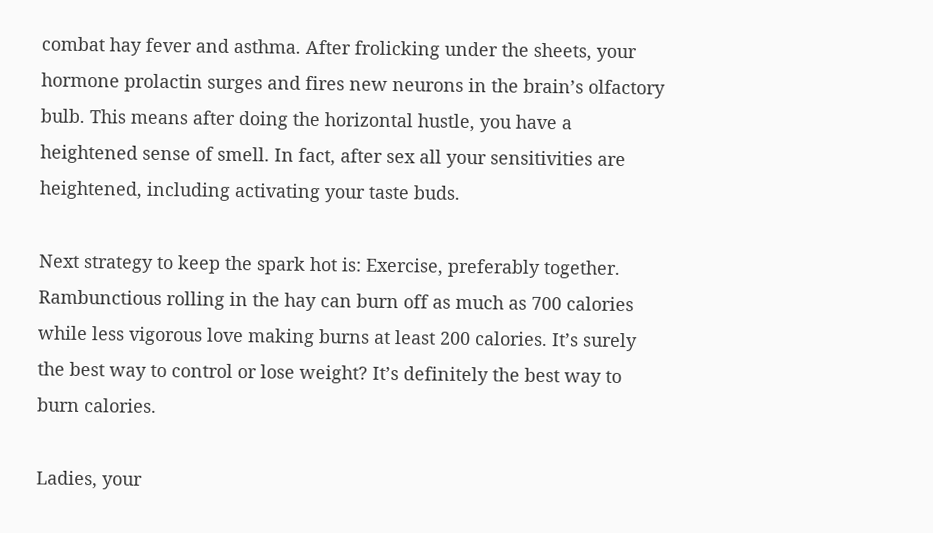combat hay fever and asthma. After frolicking under the sheets, your hormone prolactin surges and fires new neurons in the brain’s olfactory bulb. This means after doing the horizontal hustle, you have a heightened sense of smell. In fact, after sex all your sensitivities are heightened, including activating your taste buds.

Next strategy to keep the spark hot is: Exercise, preferably together. Rambunctious rolling in the hay can burn off as much as 700 calories while less vigorous love making burns at least 200 calories. It’s surely the best way to control or lose weight? It’s definitely the best way to burn calories.

Ladies, your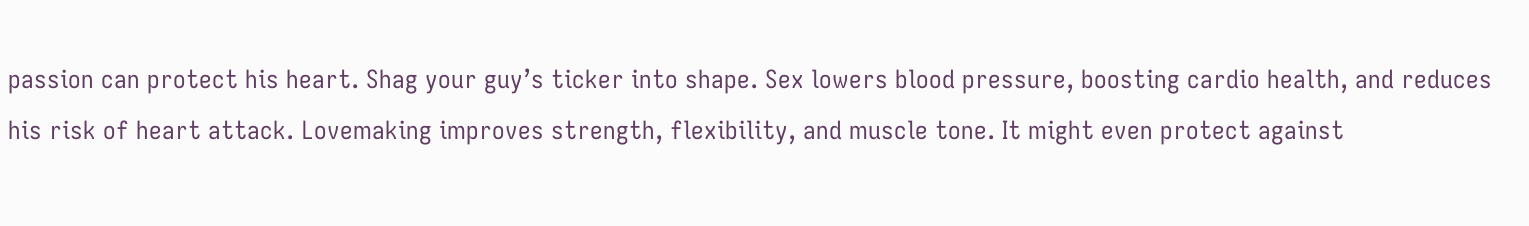passion can protect his heart. Shag your guy’s ticker into shape. Sex lowers blood pressure, boosting cardio health, and reduces his risk of heart attack. Lovemaking improves strength, flexibility, and muscle tone. It might even protect against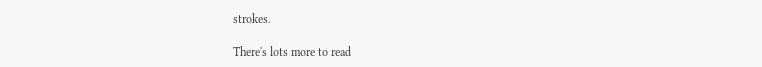strokes.

There's lots more to read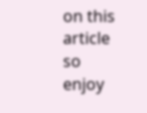on this article so enjoy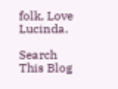folk, Love Lucinda.

Search This Blog